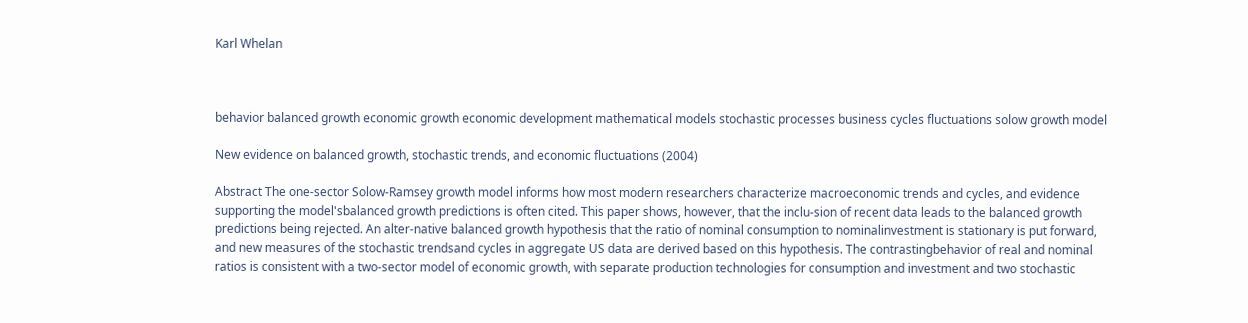Karl Whelan



behavior balanced growth economic growth economic development mathematical models stochastic processes business cycles fluctuations solow growth model

New evidence on balanced growth, stochastic trends, and economic fluctuations (2004)

Abstract The one-sector Solow-Ramsey growth model informs how most modern researchers characterize macroeconomic trends and cycles, and evidence supporting the model'sbalanced growth predictions is often cited. This paper shows, however, that the inclu-sion of recent data leads to the balanced growth predictions being rejected. An alter-native balanced growth hypothesis that the ratio of nominal consumption to nominalinvestment is stationary is put forward, and new measures of the stochastic trendsand cycles in aggregate US data are derived based on this hypothesis. The contrastingbehavior of real and nominal ratios is consistent with a two-sector model of economic growth, with separate production technologies for consumption and investment and two stochastic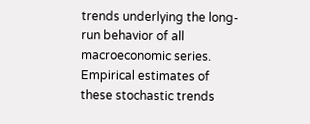trends underlying the long-run behavior of all macroeconomic series. Empirical estimates of these stochastic trends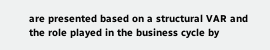are presented based on a structural VAR and the role played in the business cycle by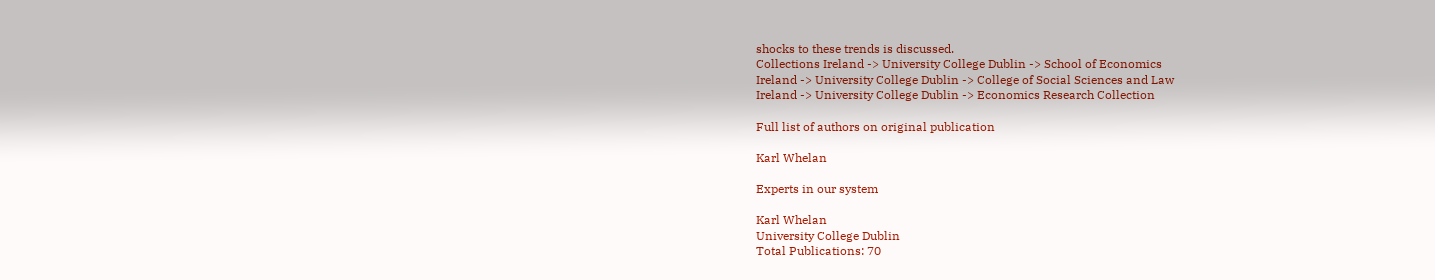shocks to these trends is discussed.
Collections Ireland -> University College Dublin -> School of Economics
Ireland -> University College Dublin -> College of Social Sciences and Law
Ireland -> University College Dublin -> Economics Research Collection

Full list of authors on original publication

Karl Whelan

Experts in our system

Karl Whelan
University College Dublin
Total Publications: 70